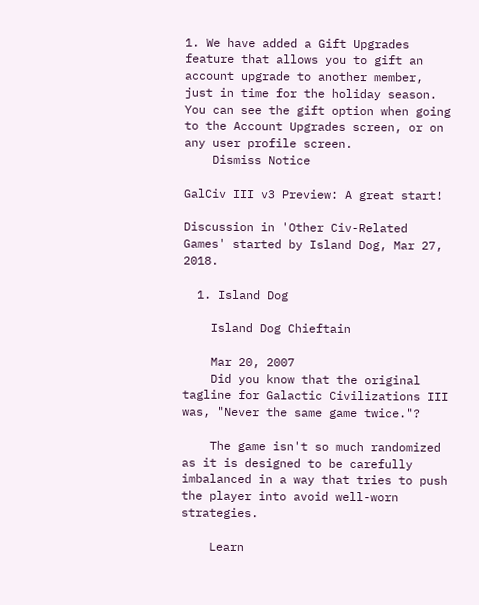1. We have added a Gift Upgrades feature that allows you to gift an account upgrade to another member, just in time for the holiday season. You can see the gift option when going to the Account Upgrades screen, or on any user profile screen.
    Dismiss Notice

GalCiv III v3 Preview: A great start!

Discussion in 'Other Civ-Related Games' started by Island Dog, Mar 27, 2018.

  1. Island Dog

    Island Dog Chieftain

    Mar 20, 2007
    Did you know that the original tagline for Galactic Civilizations III was, "Never the same game twice."?

    The game isn't so much randomized as it is designed to be carefully imbalanced in a way that tries to push the player into avoid well-worn strategies.

    Learn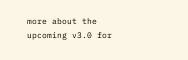more about the upcoming v3.0 for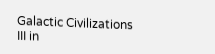Galactic Civilizations III in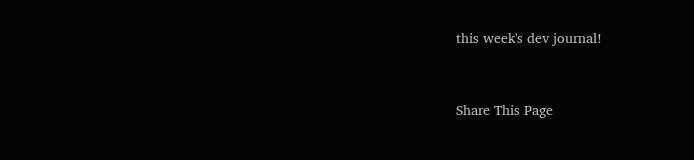this week's dev journal!



Share This Page